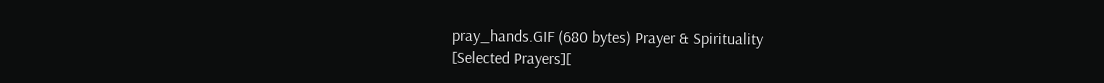pray_hands.GIF (680 bytes) Prayer & Spirituality
[Selected Prayers][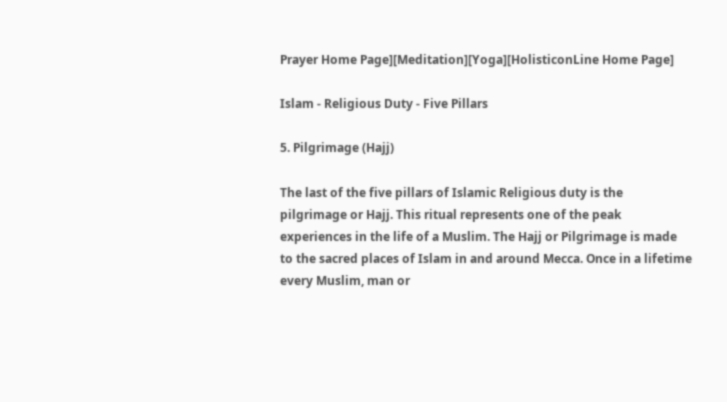Prayer Home Page][Meditation][Yoga][HolisticonLine Home Page]

Islam - Religious Duty - Five Pillars

5. Pilgrimage (Hajj)

The last of the five pillars of Islamic Religious duty is the pilgrimage or Hajj. This ritual represents one of the peak experiences in the life of a Muslim. The Hajj or Pilgrimage is made to the sacred places of Islam in and around Mecca. Once in a lifetime every Muslim, man or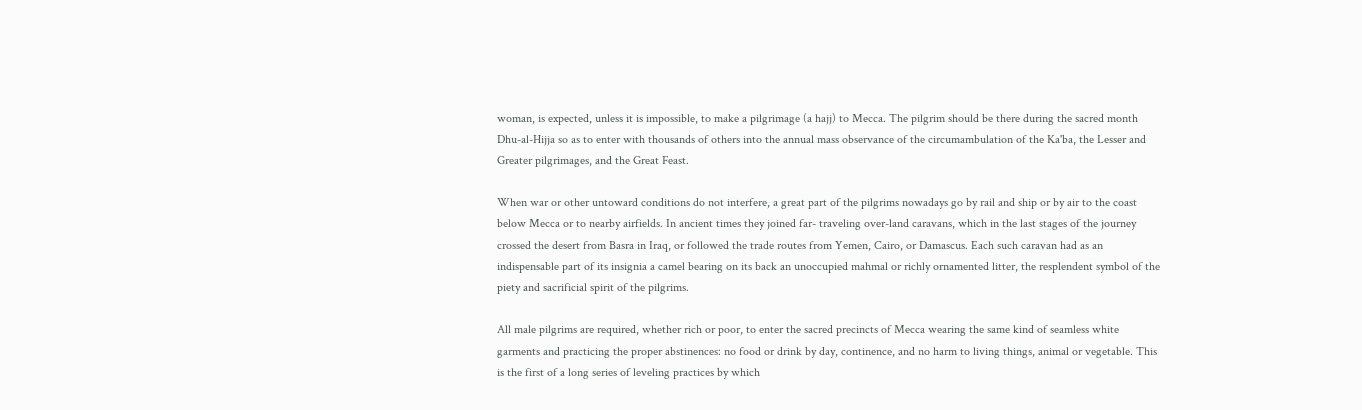woman, is expected, unless it is impossible, to make a pilgrimage (a hajj) to Mecca. The pilgrim should be there during the sacred month Dhu-al-Hijja so as to enter with thousands of others into the annual mass observance of the circumambulation of the Ka'ba, the Lesser and Greater pilgrimages, and the Great Feast.

When war or other untoward conditions do not interfere, a great part of the pilgrims nowadays go by rail and ship or by air to the coast below Mecca or to nearby airfields. In ancient times they joined far- traveling over-land caravans, which in the last stages of the journey crossed the desert from Basra in Iraq, or followed the trade routes from Yemen, Cairo, or Damascus. Each such caravan had as an indispensable part of its insignia a camel bearing on its back an unoccupied mahmal or richly ornamented litter, the resplendent symbol of the piety and sacrificial spirit of the pilgrims.

All male pilgrims are required, whether rich or poor, to enter the sacred precincts of Mecca wearing the same kind of seamless white garments and practicing the proper abstinences: no food or drink by day, continence, and no harm to living things, animal or vegetable. This is the first of a long series of leveling practices by which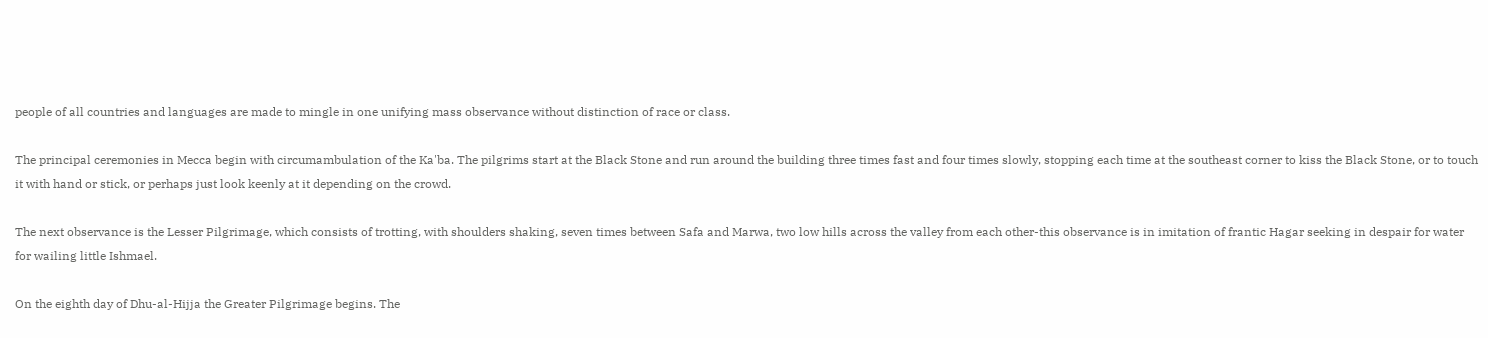people of all countries and languages are made to mingle in one unifying mass observance without distinction of race or class.

The principal ceremonies in Mecca begin with circumambulation of the Ka'ba. The pilgrims start at the Black Stone and run around the building three times fast and four times slowly, stopping each time at the southeast corner to kiss the Black Stone, or to touch it with hand or stick, or perhaps just look keenly at it depending on the crowd.

The next observance is the Lesser Pilgrimage, which consists of trotting, with shoulders shaking, seven times between Safa and Marwa, two low hills across the valley from each other-this observance is in imitation of frantic Hagar seeking in despair for water for wailing little Ishmael.

On the eighth day of Dhu-al-Hijja the Greater Pilgrimage begins. The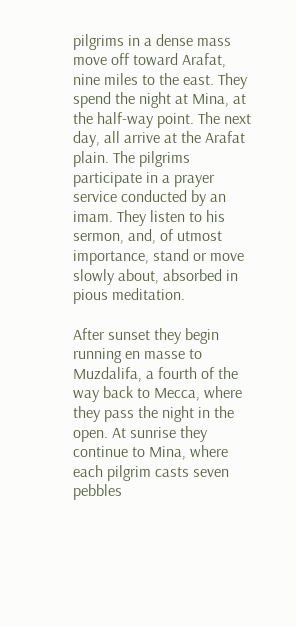pilgrims in a dense mass move off toward Arafat, nine miles to the east. They spend the night at Mina, at the half-way point. The next day, all arrive at the Arafat plain. The pilgrims participate in a prayer service conducted by an imam. They listen to his sermon, and, of utmost importance, stand or move slowly about, absorbed in pious meditation.

After sunset they begin running en masse to Muzdalifa, a fourth of the way back to Mecca, where they pass the night in the open. At sunrise they continue to Mina, where each pilgrim casts seven pebbles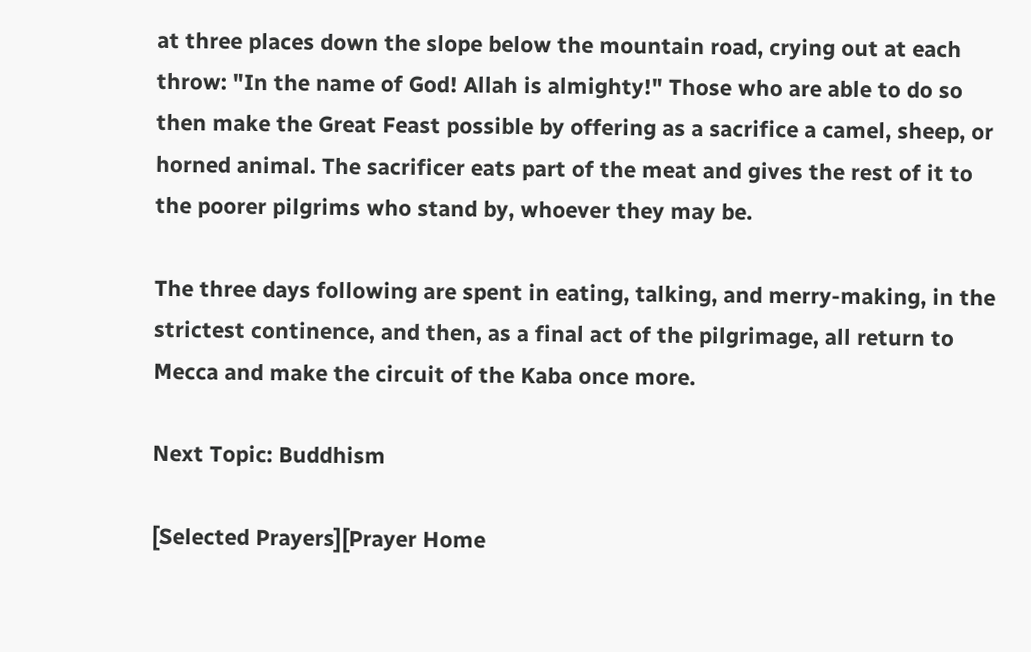at three places down the slope below the mountain road, crying out at each throw: "In the name of God! Allah is almighty!" Those who are able to do so then make the Great Feast possible by offering as a sacrifice a camel, sheep, or horned animal. The sacrificer eats part of the meat and gives the rest of it to the poorer pilgrims who stand by, whoever they may be.

The three days following are spent in eating, talking, and merry-making, in the strictest continence, and then, as a final act of the pilgrimage, all return to Mecca and make the circuit of the Kaba once more.

Next Topic: Buddhism

[Selected Prayers][Prayer Home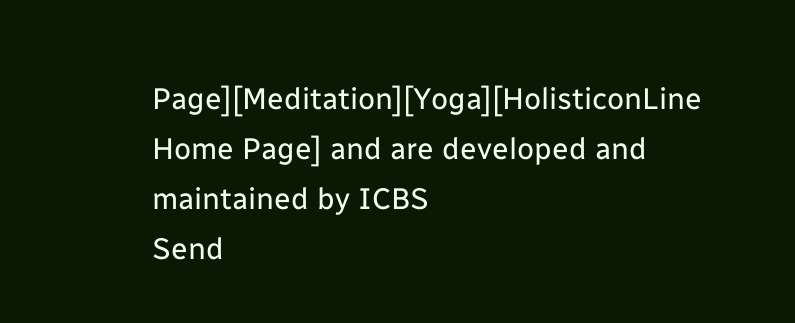Page][Meditation][Yoga][HolisticonLine Home Page] and are developed and maintained by ICBS
Send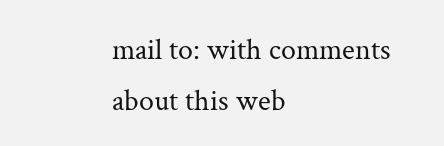mail to: with comments about this web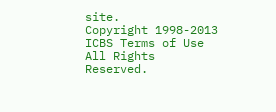site.
Copyright 1998-2013 ICBS Terms of Use
All Rights Reserved.